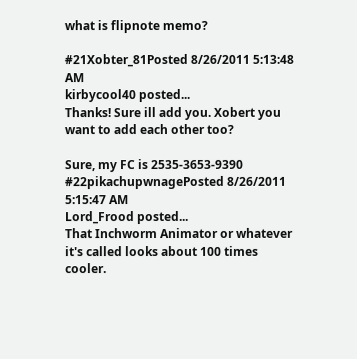what is flipnote memo?

#21Xobter_81Posted 8/26/2011 5:13:48 AM
kirbycool40 posted...
Thanks! Sure ill add you. Xobert you want to add each other too?

Sure, my FC is 2535-3653-9390
#22pikachupwnagePosted 8/26/2011 5:15:47 AM
Lord_Frood posted...
That Inchworm Animator or whatever it's called looks about 100 times cooler.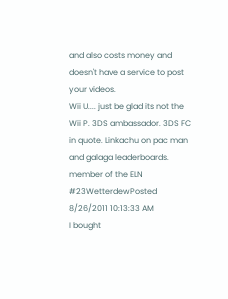and also costs money and doesn't have a service to post your videos.
Wii U.... just be glad its not the Wii P. 3DS ambassador. 3DS FC in quote. Linkachu on pac man and galaga leaderboards. member of the ELN
#23WetterdewPosted 8/26/2011 10:13:33 AM
I bought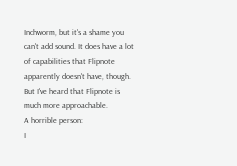Inchworm, but it's a shame you can't add sound. It does have a lot of capabilities that Flipnote apparently doesn't have, though. But I've heard that Flipnote is much more approachable.
A horrible person:
I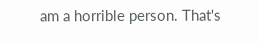am a horrible person. That's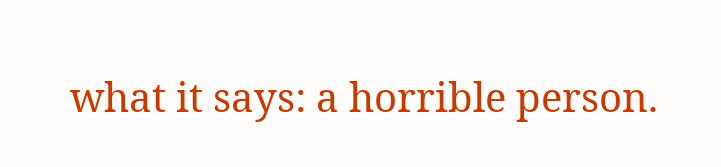what it says: a horrible person.